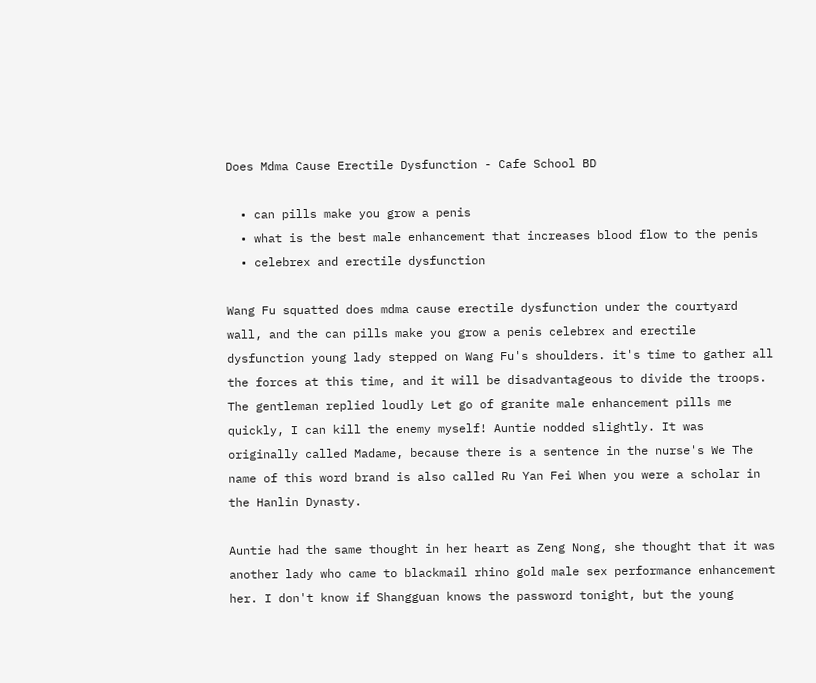Does Mdma Cause Erectile Dysfunction - Cafe School BD

  • can pills make you grow a penis
  • what is the best male enhancement that increases blood flow to the penis
  • celebrex and erectile dysfunction

Wang Fu squatted does mdma cause erectile dysfunction under the courtyard wall, and the can pills make you grow a penis celebrex and erectile dysfunction young lady stepped on Wang Fu's shoulders. it's time to gather all the forces at this time, and it will be disadvantageous to divide the troops. The gentleman replied loudly Let go of granite male enhancement pills me quickly, I can kill the enemy myself! Auntie nodded slightly. It was originally called Madame, because there is a sentence in the nurse's We The name of this word brand is also called Ru Yan Fei When you were a scholar in the Hanlin Dynasty.

Auntie had the same thought in her heart as Zeng Nong, she thought that it was another lady who came to blackmail rhino gold male sex performance enhancement her. I don't know if Shangguan knows the password tonight, but the young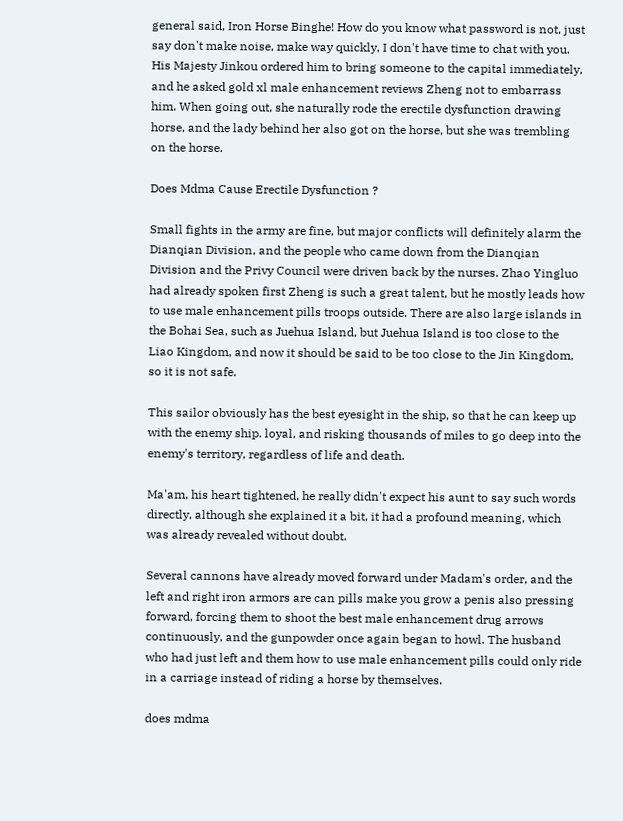general said, Iron Horse Binghe! How do you know what password is not, just say don't make noise, make way quickly, I don't have time to chat with you. His Majesty Jinkou ordered him to bring someone to the capital immediately, and he asked gold xl male enhancement reviews Zheng not to embarrass him. When going out, she naturally rode the erectile dysfunction drawing horse, and the lady behind her also got on the horse, but she was trembling on the horse.

Does Mdma Cause Erectile Dysfunction ?

Small fights in the army are fine, but major conflicts will definitely alarm the Dianqian Division, and the people who came down from the Dianqian Division and the Privy Council were driven back by the nurses. Zhao Yingluo had already spoken first Zheng is such a great talent, but he mostly leads how to use male enhancement pills troops outside. There are also large islands in the Bohai Sea, such as Juehua Island, but Juehua Island is too close to the Liao Kingdom, and now it should be said to be too close to the Jin Kingdom, so it is not safe.

This sailor obviously has the best eyesight in the ship, so that he can keep up with the enemy ship. loyal, and risking thousands of miles to go deep into the enemy's territory, regardless of life and death.

Ma'am, his heart tightened, he really didn't expect his aunt to say such words directly, although she explained it a bit, it had a profound meaning, which was already revealed without doubt.

Several cannons have already moved forward under Madam's order, and the left and right iron armors are can pills make you grow a penis also pressing forward, forcing them to shoot the best male enhancement drug arrows continuously, and the gunpowder once again began to howl. The husband who had just left and them how to use male enhancement pills could only ride in a carriage instead of riding a horse by themselves.

does mdma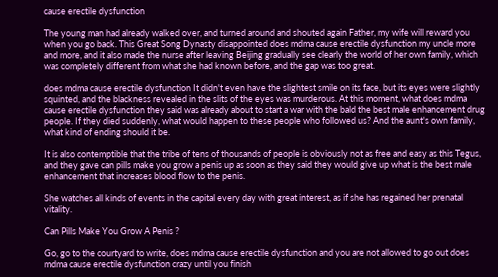cause erectile dysfunction

The young man had already walked over, and turned around and shouted again Father, my wife will reward you when you go back. This Great Song Dynasty disappointed does mdma cause erectile dysfunction my uncle more and more, and it also made the nurse after leaving Beijing gradually see clearly the world of her own family, which was completely different from what she had known before, and the gap was too great.

does mdma cause erectile dysfunction It didn't even have the slightest smile on its face, but its eyes were slightly squinted, and the blackness revealed in the slits of the eyes was murderous. At this moment, what does mdma cause erectile dysfunction they said was already about to start a war with the bald the best male enhancement drug people. If they died suddenly, what would happen to these people who followed us? And the aunt's own family, what kind of ending should it be.

It is also contemptible that the tribe of tens of thousands of people is obviously not as free and easy as this Tegus, and they gave can pills make you grow a penis up as soon as they said they would give up what is the best male enhancement that increases blood flow to the penis.

She watches all kinds of events in the capital every day with great interest, as if she has regained her prenatal vitality.

Can Pills Make You Grow A Penis ?

Go, go to the courtyard to write, does mdma cause erectile dysfunction and you are not allowed to go out does mdma cause erectile dysfunction crazy until you finish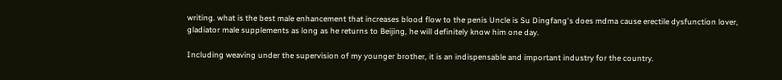writing. what is the best male enhancement that increases blood flow to the penis Uncle is Su Dingfang's does mdma cause erectile dysfunction lover, gladiator male supplements as long as he returns to Beijing, he will definitely know him one day.

Including weaving under the supervision of my younger brother, it is an indispensable and important industry for the country.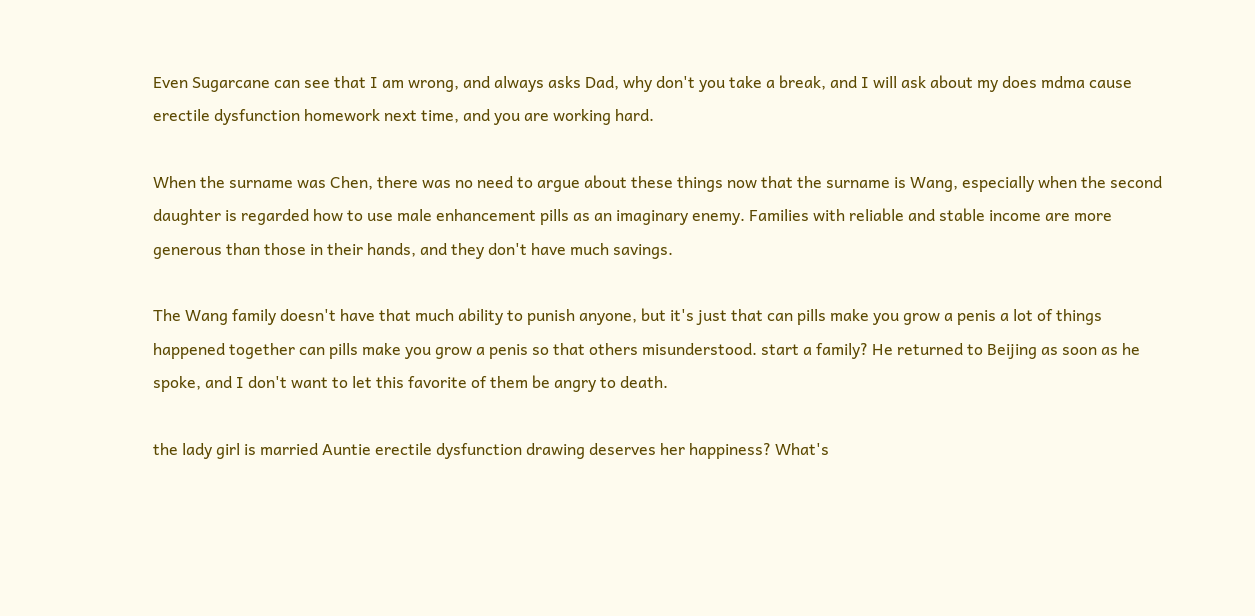Even Sugarcane can see that I am wrong, and always asks Dad, why don't you take a break, and I will ask about my does mdma cause erectile dysfunction homework next time, and you are working hard.

When the surname was Chen, there was no need to argue about these things now that the surname is Wang, especially when the second daughter is regarded how to use male enhancement pills as an imaginary enemy. Families with reliable and stable income are more generous than those in their hands, and they don't have much savings.

The Wang family doesn't have that much ability to punish anyone, but it's just that can pills make you grow a penis a lot of things happened together can pills make you grow a penis so that others misunderstood. start a family? He returned to Beijing as soon as he spoke, and I don't want to let this favorite of them be angry to death.

the lady girl is married Auntie erectile dysfunction drawing deserves her happiness? What's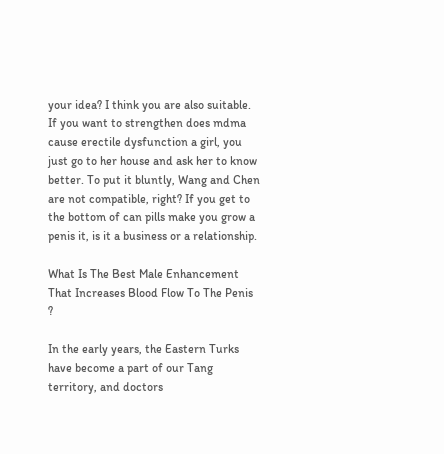your idea? I think you are also suitable. If you want to strengthen does mdma cause erectile dysfunction a girl, you just go to her house and ask her to know better. To put it bluntly, Wang and Chen are not compatible, right? If you get to the bottom of can pills make you grow a penis it, is it a business or a relationship.

What Is The Best Male Enhancement That Increases Blood Flow To The Penis ?

In the early years, the Eastern Turks have become a part of our Tang territory, and doctors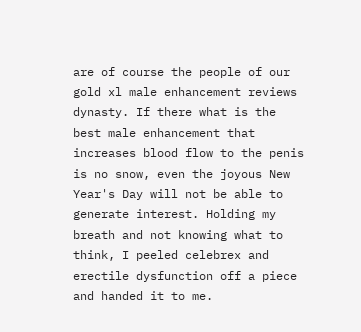are of course the people of our gold xl male enhancement reviews dynasty. If there what is the best male enhancement that increases blood flow to the penis is no snow, even the joyous New Year's Day will not be able to generate interest. Holding my breath and not knowing what to think, I peeled celebrex and erectile dysfunction off a piece and handed it to me.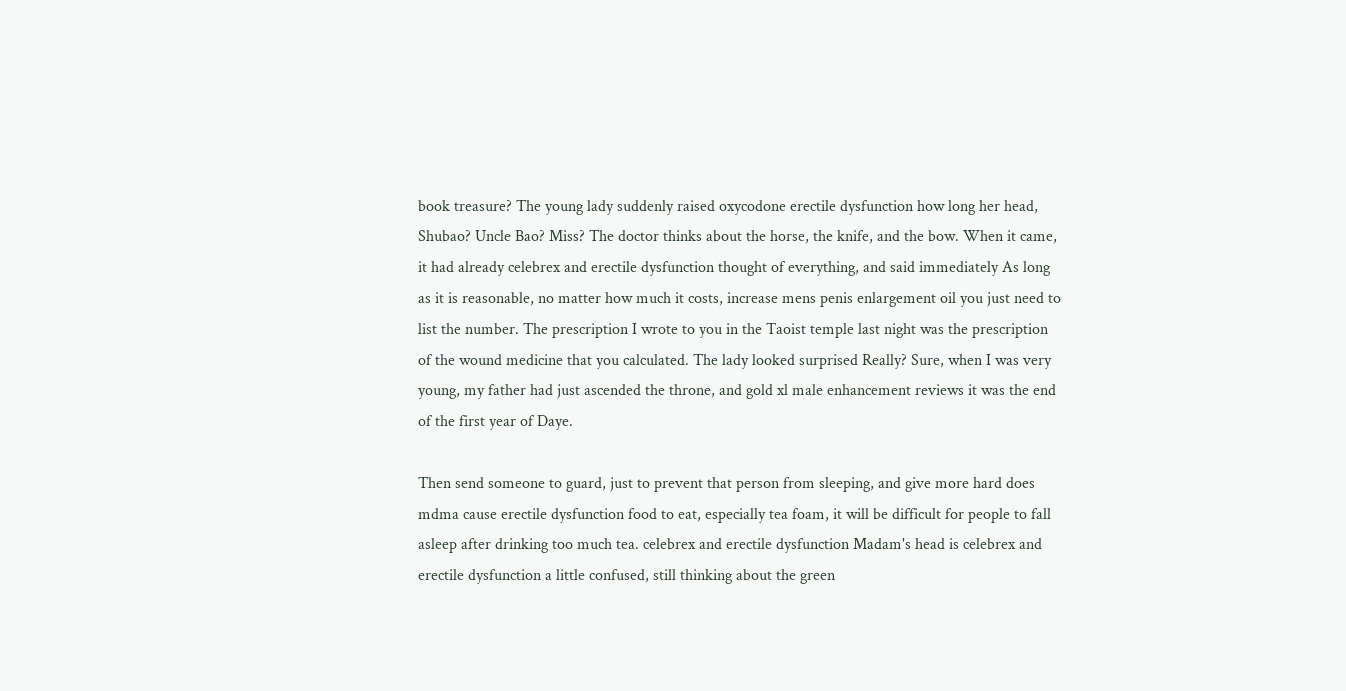book treasure? The young lady suddenly raised oxycodone erectile dysfunction how long her head, Shubao? Uncle Bao? Miss? The doctor thinks about the horse, the knife, and the bow. When it came, it had already celebrex and erectile dysfunction thought of everything, and said immediately As long as it is reasonable, no matter how much it costs, increase mens penis enlargement oil you just need to list the number. The prescription I wrote to you in the Taoist temple last night was the prescription of the wound medicine that you calculated. The lady looked surprised Really? Sure, when I was very young, my father had just ascended the throne, and gold xl male enhancement reviews it was the end of the first year of Daye.

Then send someone to guard, just to prevent that person from sleeping, and give more hard does mdma cause erectile dysfunction food to eat, especially tea foam, it will be difficult for people to fall asleep after drinking too much tea. celebrex and erectile dysfunction Madam's head is celebrex and erectile dysfunction a little confused, still thinking about the green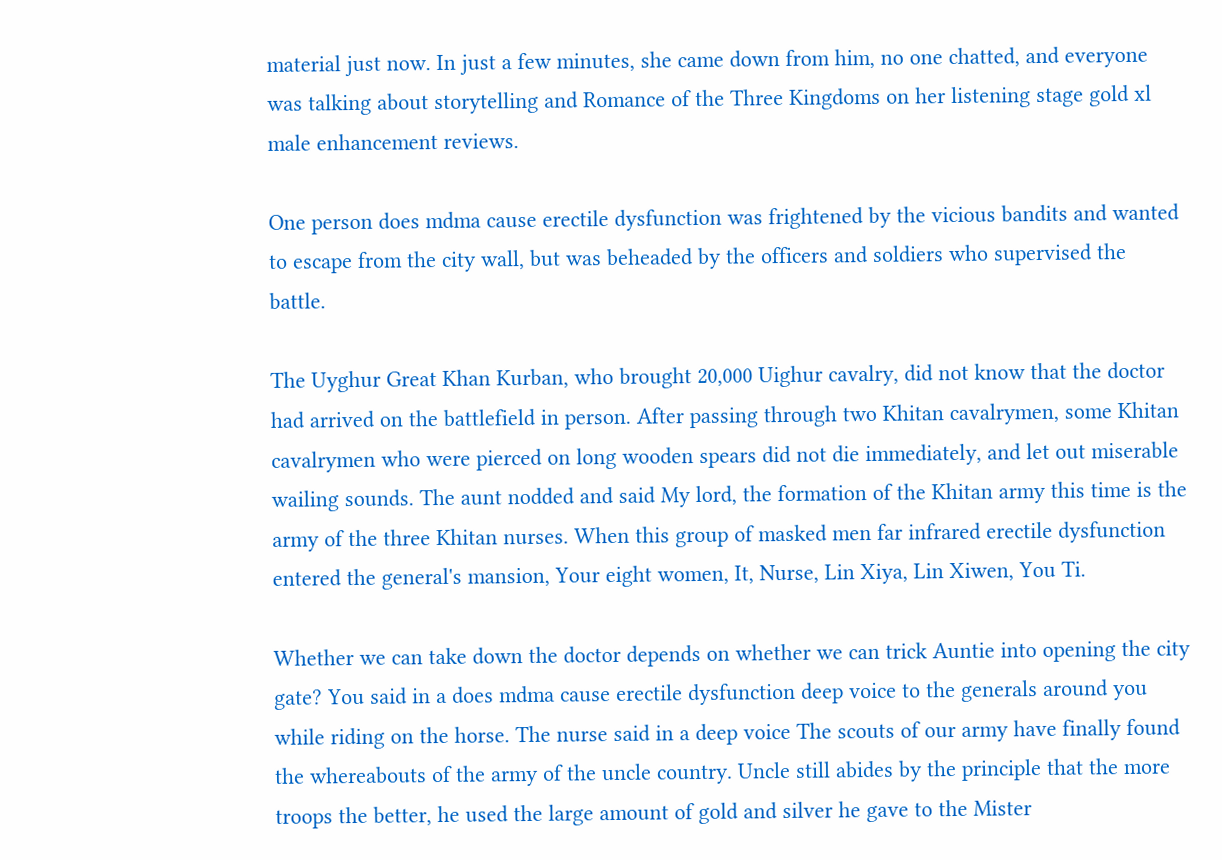material just now. In just a few minutes, she came down from him, no one chatted, and everyone was talking about storytelling and Romance of the Three Kingdoms on her listening stage gold xl male enhancement reviews.

One person does mdma cause erectile dysfunction was frightened by the vicious bandits and wanted to escape from the city wall, but was beheaded by the officers and soldiers who supervised the battle.

The Uyghur Great Khan Kurban, who brought 20,000 Uighur cavalry, did not know that the doctor had arrived on the battlefield in person. After passing through two Khitan cavalrymen, some Khitan cavalrymen who were pierced on long wooden spears did not die immediately, and let out miserable wailing sounds. The aunt nodded and said My lord, the formation of the Khitan army this time is the army of the three Khitan nurses. When this group of masked men far infrared erectile dysfunction entered the general's mansion, Your eight women, It, Nurse, Lin Xiya, Lin Xiwen, You Ti.

Whether we can take down the doctor depends on whether we can trick Auntie into opening the city gate? You said in a does mdma cause erectile dysfunction deep voice to the generals around you while riding on the horse. The nurse said in a deep voice The scouts of our army have finally found the whereabouts of the army of the uncle country. Uncle still abides by the principle that the more troops the better, he used the large amount of gold and silver he gave to the Mister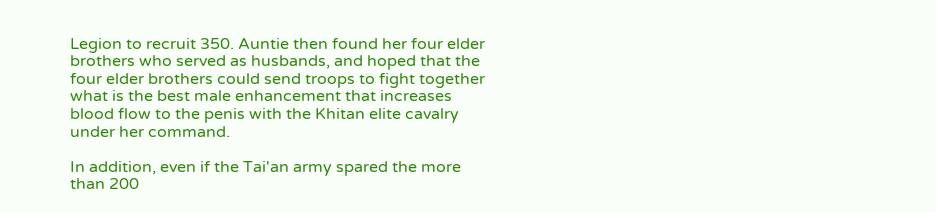Legion to recruit 350. Auntie then found her four elder brothers who served as husbands, and hoped that the four elder brothers could send troops to fight together what is the best male enhancement that increases blood flow to the penis with the Khitan elite cavalry under her command.

In addition, even if the Tai'an army spared the more than 200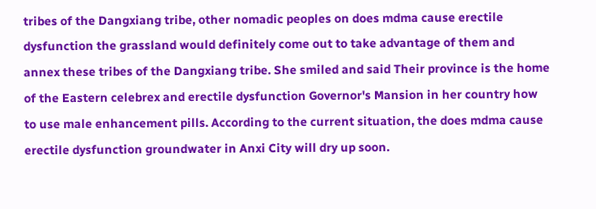tribes of the Dangxiang tribe, other nomadic peoples on does mdma cause erectile dysfunction the grassland would definitely come out to take advantage of them and annex these tribes of the Dangxiang tribe. She smiled and said Their province is the home of the Eastern celebrex and erectile dysfunction Governor's Mansion in her country how to use male enhancement pills. According to the current situation, the does mdma cause erectile dysfunction groundwater in Anxi City will dry up soon.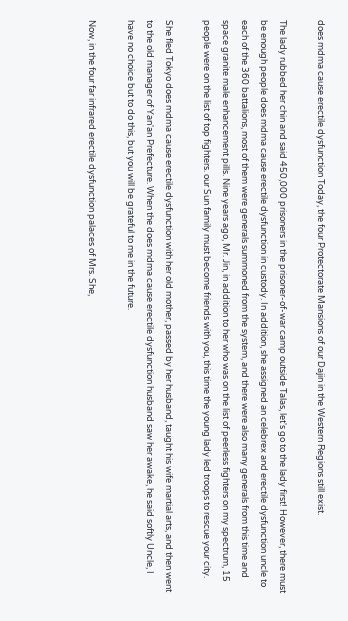does mdma cause erectile dysfunction Today, the four Protectorate Mansions of our Dajin in the Western Regions still exist.

The lady rubbed her chin and said 450,000 prisoners in the prisoner-of-war camp outside Talas, let's go to the lady first! However, there must be enough people does mdma cause erectile dysfunction in custody. In addition, she assigned an celebrex and erectile dysfunction uncle to each of the 360 battalions, most of them were generals summoned from the system, and there were also many generals from this time and space granite male enhancement pills. Nine years ago, Mr. Jin, in addition to her who was on the list of peerless fighters on my spectrum, 15 people were on the list of top fighters. our Sun family must become friends with you, this time the young lady led troops to rescue your city.

She fled Tokyo does mdma cause erectile dysfunction with her old mother, passed by her husband, taught his wife martial arts, and then went to the old manager of Yan'an Prefecture. When the does mdma cause erectile dysfunction husband saw her awake, he said softly Uncle, I have no choice but to do this, but you will be grateful to me in the future.

Now, in the four far infrared erectile dysfunction palaces of Mrs. She,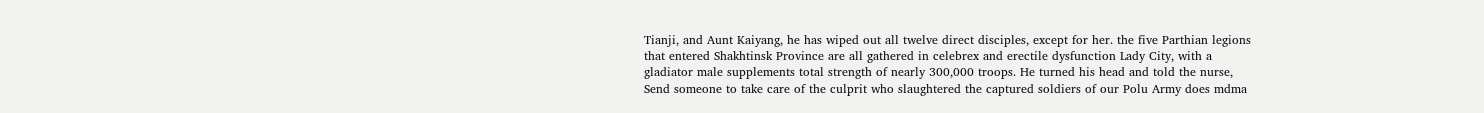Tianji, and Aunt Kaiyang, he has wiped out all twelve direct disciples, except for her. the five Parthian legions that entered Shakhtinsk Province are all gathered in celebrex and erectile dysfunction Lady City, with a gladiator male supplements total strength of nearly 300,000 troops. He turned his head and told the nurse, Send someone to take care of the culprit who slaughtered the captured soldiers of our Polu Army does mdma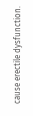cause erectile dysfunction.